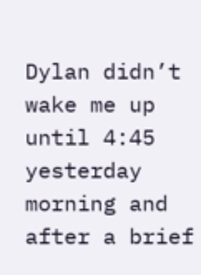Dylan didn’t wake me up until 4:45 yesterday morning and after a brief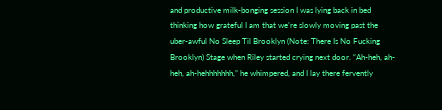and productive milk-bonging session I was lying back in bed thinking how grateful I am that we’re slowly moving past the uber-awful No Sleep Til Brooklyn (Note: There Is No Fucking Brooklyn) Stage when Riley started crying next door. “Ah-heh, ah-heh, ah-hehhhhhhh,” he whimpered, and I lay there fervently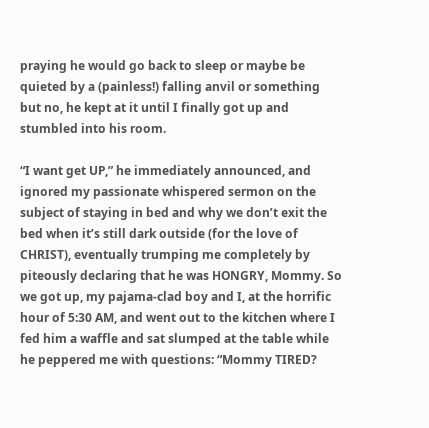praying he would go back to sleep or maybe be quieted by a (painless!) falling anvil or something but no, he kept at it until I finally got up and stumbled into his room.

“I want get UP,” he immediately announced, and ignored my passionate whispered sermon on the subject of staying in bed and why we don’t exit the bed when it’s still dark outside (for the love of CHRIST), eventually trumping me completely by piteously declaring that he was HONGRY, Mommy. So we got up, my pajama-clad boy and I, at the horrific hour of 5:30 AM, and went out to the kitchen where I fed him a waffle and sat slumped at the table while he peppered me with questions: “Mommy TIRED?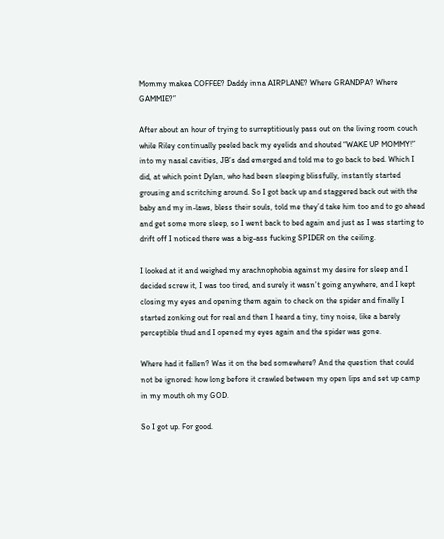Mommy makea COFFEE? Daddy inna AIRPLANE? Where GRANDPA? Where GAMMIE?”

After about an hour of trying to surreptitiously pass out on the living room couch while Riley continually peeled back my eyelids and shouted “WAKE UP MOMMY!” into my nasal cavities, JB’s dad emerged and told me to go back to bed. Which I did, at which point Dylan, who had been sleeping blissfully, instantly started grousing and scritching around. So I got back up and staggered back out with the baby and my in-laws, bless their souls, told me they’d take him too and to go ahead and get some more sleep, so I went back to bed again and just as I was starting to drift off I noticed there was a big-ass fucking SPIDER on the ceiling.

I looked at it and weighed my arachnophobia against my desire for sleep and I decided screw it, I was too tired, and surely it wasn’t going anywhere, and I kept closing my eyes and opening them again to check on the spider and finally I started zonking out for real and then I heard a tiny, tiny noise, like a barely perceptible thud and I opened my eyes again and the spider was gone.

Where had it fallen? Was it on the bed somewhere? And the question that could not be ignored: how long before it crawled between my open lips and set up camp in my mouth oh my GOD.

So I got up. For good.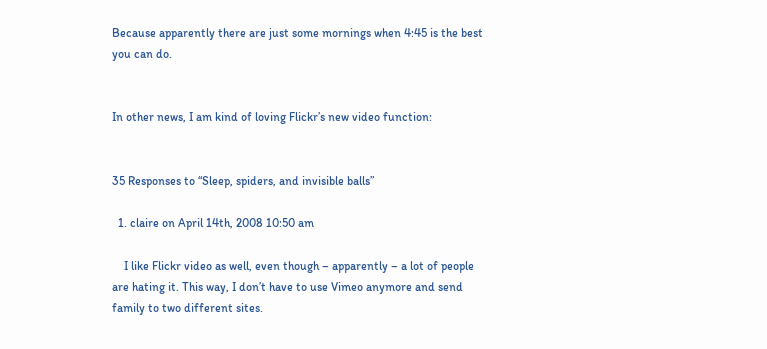Because apparently there are just some mornings when 4:45 is the best you can do.


In other news, I am kind of loving Flickr’s new video function:


35 Responses to “Sleep, spiders, and invisible balls”

  1. claire on April 14th, 2008 10:50 am

    I like Flickr video as well, even though – apparently – a lot of people are hating it. This way, I don’t have to use Vimeo anymore and send family to two different sites.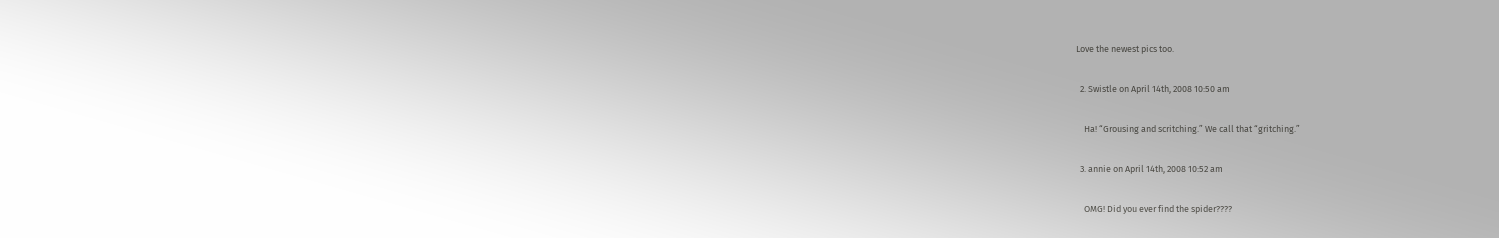Love the newest pics too.

  2. Swistle on April 14th, 2008 10:50 am

    Ha! “Grousing and scritching.” We call that “gritching.”

  3. annie on April 14th, 2008 10:52 am

    OMG! Did you ever find the spider????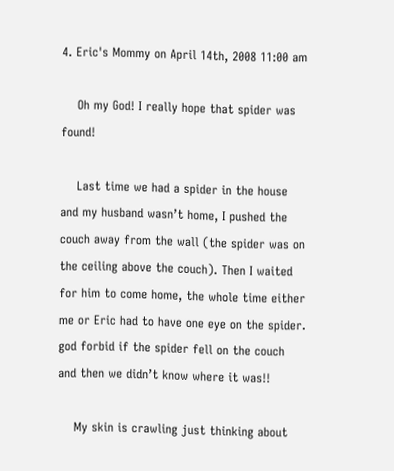4. Eric's Mommy on April 14th, 2008 11:00 am

    Oh my God! I really hope that spider was found!

    Last time we had a spider in the house and my husband wasn’t home, I pushed the couch away from the wall (the spider was on the ceiling above the couch). Then I waited for him to come home, the whole time either me or Eric had to have one eye on the spider. god forbid if the spider fell on the couch and then we didn’t know where it was!!

    My skin is crawling just thinking about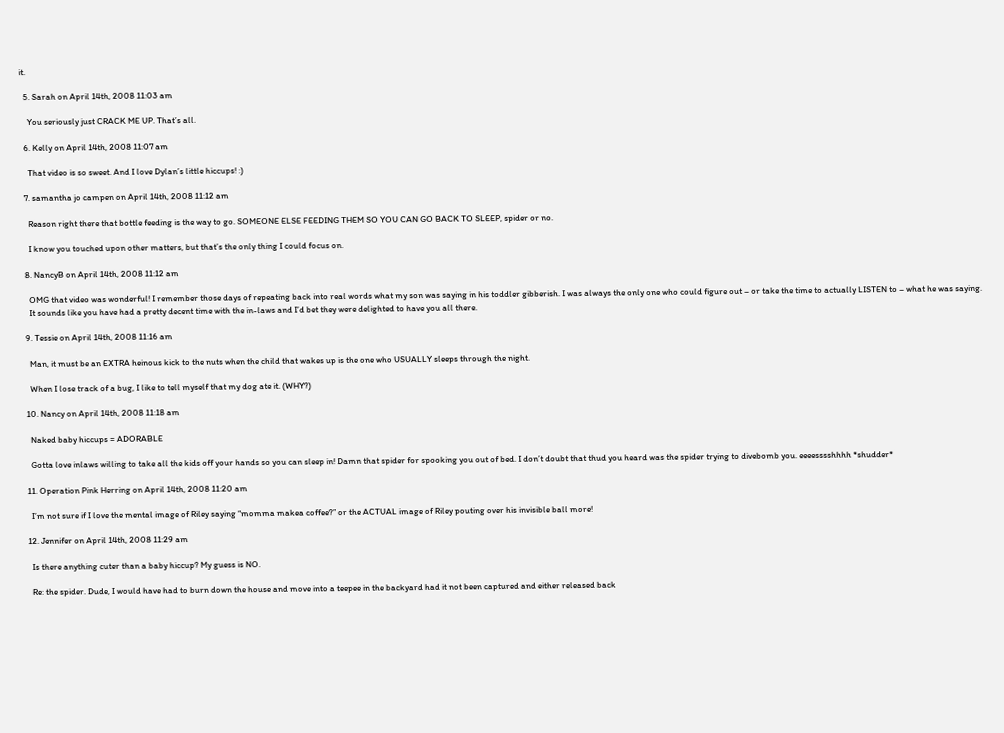it.

  5. Sarah on April 14th, 2008 11:03 am

    You seriously just CRACK ME UP. That’s all.

  6. Kelly on April 14th, 2008 11:07 am

    That video is so sweet. And I love Dylan’s little hiccups! :)

  7. samantha jo campen on April 14th, 2008 11:12 am

    Reason right there that bottle feeding is the way to go. SOMEONE ELSE FEEDING THEM SO YOU CAN GO BACK TO SLEEP, spider or no.

    I know you touched upon other matters, but that’s the only thing I could focus on.

  8. NancyB on April 14th, 2008 11:12 am

    OMG that video was wonderful! I remember those days of repeating back into real words what my son was saying in his toddler gibberish. I was always the only one who could figure out – or take the time to actually LISTEN to – what he was saying.
    It sounds like you have had a pretty decent time with the in-laws and I’d bet they were delighted to have you all there.

  9. Tessie on April 14th, 2008 11:16 am

    Man, it must be an EXTRA heinous kick to the nuts when the child that wakes up is the one who USUALLY sleeps through the night.

    When I lose track of a bug, I like to tell myself that my dog ate it. (WHY?)

  10. Nancy on April 14th, 2008 11:18 am

    Naked baby hiccups = ADORABLE

    Gotta love inlaws willing to take all the kids off your hands so you can sleep in! Damn that spider for spooking you out of bed. I don’t doubt that thud you heard was the spider trying to divebomb you. eeeesssshhhh *shudder*

  11. Operation Pink Herring on April 14th, 2008 11:20 am

    I’m not sure if I love the mental image of Riley saying “momma makea coffee?” or the ACTUAL image of Riley pouting over his invisible ball more!

  12. Jennifer on April 14th, 2008 11:29 am

    Is there anything cuter than a baby hiccup? My guess is NO.

    Re: the spider. Dude, I would have had to burn down the house and move into a teepee in the backyard had it not been captured and either released back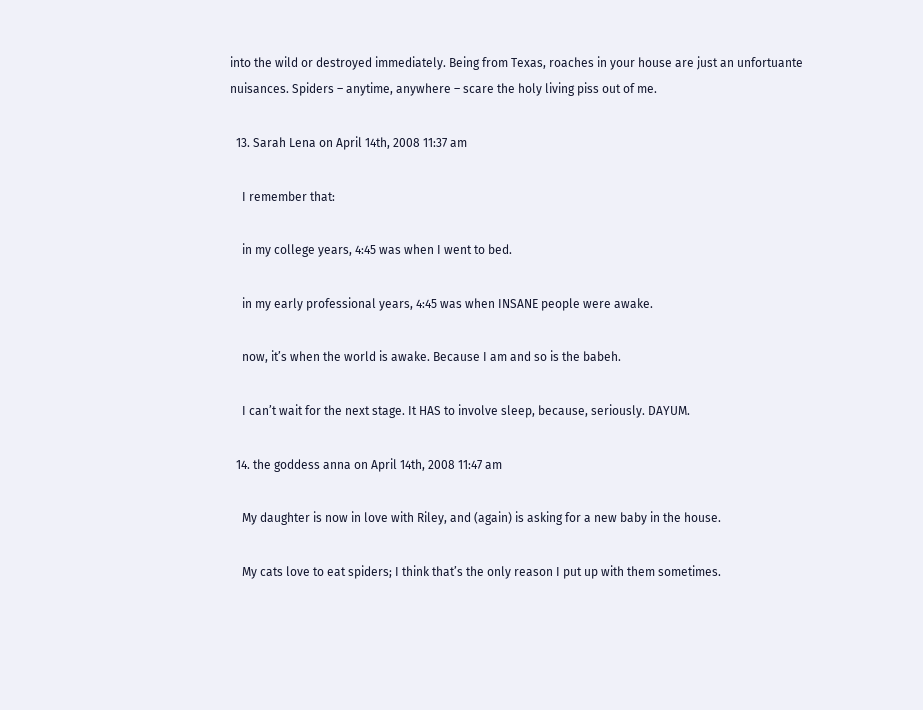into the wild or destroyed immediately. Being from Texas, roaches in your house are just an unfortuante nuisances. Spiders – anytime, anywhere – scare the holy living piss out of me.

  13. Sarah Lena on April 14th, 2008 11:37 am

    I remember that:

    in my college years, 4:45 was when I went to bed.

    in my early professional years, 4:45 was when INSANE people were awake.

    now, it’s when the world is awake. Because I am and so is the babeh.

    I can’t wait for the next stage. It HAS to involve sleep, because, seriously. DAYUM.

  14. the goddess anna on April 14th, 2008 11:47 am

    My daughter is now in love with Riley, and (again) is asking for a new baby in the house.

    My cats love to eat spiders; I think that’s the only reason I put up with them sometimes.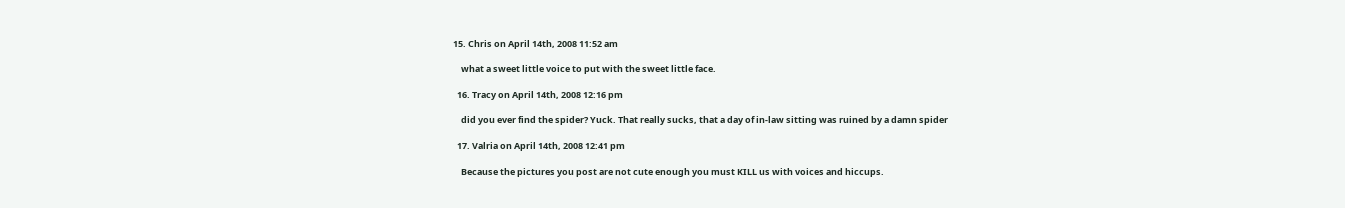15. Chris on April 14th, 2008 11:52 am

    what a sweet little voice to put with the sweet little face.

  16. Tracy on April 14th, 2008 12:16 pm

    did you ever find the spider? Yuck. That really sucks, that a day of in-law sitting was ruined by a damn spider

  17. Valria on April 14th, 2008 12:41 pm

    Because the pictures you post are not cute enough you must KILL us with voices and hiccups.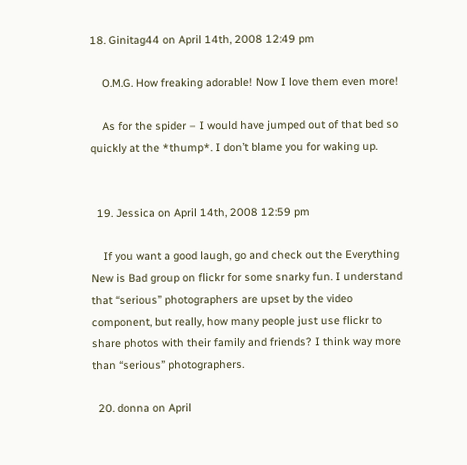18. Ginitag44 on April 14th, 2008 12:49 pm

    O.M.G. How freaking adorable! Now I love them even more!

    As for the spider – I would have jumped out of that bed so quickly at the *thump*. I don’t blame you for waking up.


  19. Jessica on April 14th, 2008 12:59 pm

    If you want a good laugh, go and check out the Everything New is Bad group on flickr for some snarky fun. I understand that “serious” photographers are upset by the video component, but really, how many people just use flickr to share photos with their family and friends? I think way more than “serious” photographers.

  20. donna on April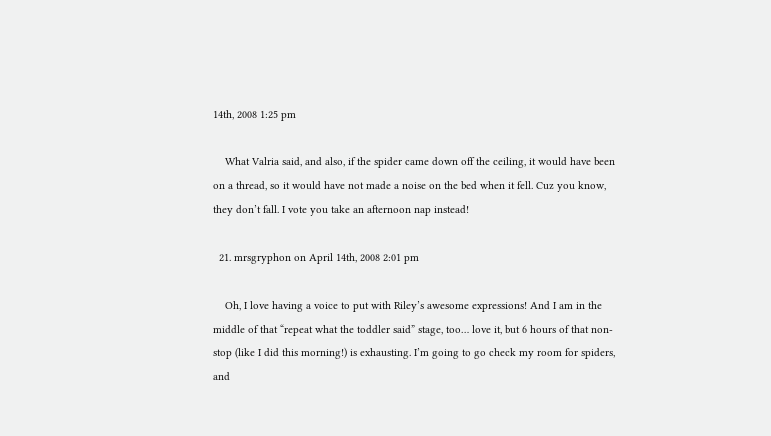14th, 2008 1:25 pm

    What Valria said, and also, if the spider came down off the ceiling, it would have been on a thread, so it would have not made a noise on the bed when it fell. Cuz you know, they don’t fall. I vote you take an afternoon nap instead!

  21. mrsgryphon on April 14th, 2008 2:01 pm

    Oh, I love having a voice to put with Riley’s awesome expressions! And I am in the middle of that “repeat what the toddler said” stage, too… love it, but 6 hours of that non-stop (like I did this morning!) is exhausting. I’m going to go check my room for spiders, and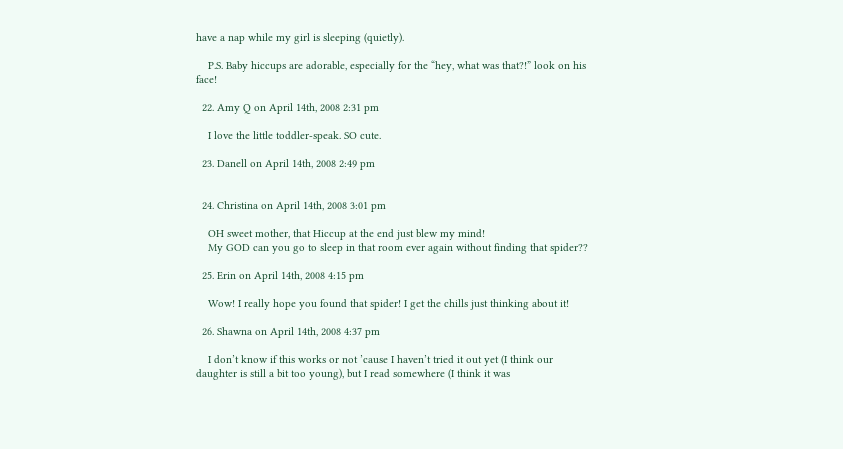have a nap while my girl is sleeping (quietly).

    P.S. Baby hiccups are adorable, especially for the “hey, what was that?!” look on his face!

  22. Amy Q on April 14th, 2008 2:31 pm

    I love the little toddler-speak. SO cute.

  23. Danell on April 14th, 2008 2:49 pm


  24. Christina on April 14th, 2008 3:01 pm

    OH sweet mother, that Hiccup at the end just blew my mind!
    My GOD can you go to sleep in that room ever again without finding that spider??

  25. Erin on April 14th, 2008 4:15 pm

    Wow! I really hope you found that spider! I get the chills just thinking about it!

  26. Shawna on April 14th, 2008 4:37 pm

    I don’t know if this works or not ’cause I haven’t tried it out yet (I think our daughter is still a bit too young), but I read somewhere (I think it was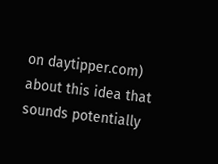on daytipper.com) about this idea that sounds potentially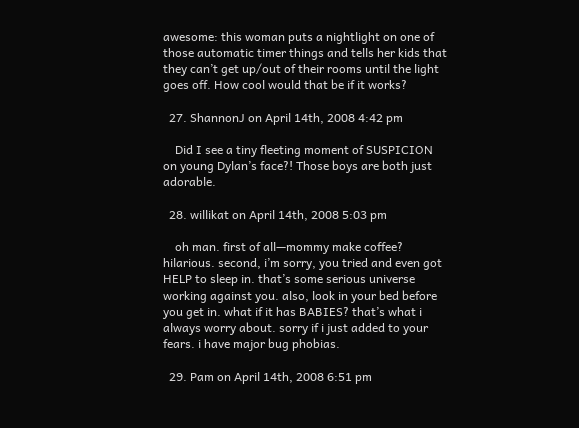awesome: this woman puts a nightlight on one of those automatic timer things and tells her kids that they can’t get up/out of their rooms until the light goes off. How cool would that be if it works?

  27. ShannonJ on April 14th, 2008 4:42 pm

    Did I see a tiny fleeting moment of SUSPICION on young Dylan’s face?! Those boys are both just adorable.

  28. willikat on April 14th, 2008 5:03 pm

    oh man. first of all—mommy make coffee? hilarious. second, i’m sorry, you tried and even got HELP to sleep in. that’s some serious universe working against you. also, look in your bed before you get in. what if it has BABIES? that’s what i always worry about. sorry if i just added to your fears. i have major bug phobias.

  29. Pam on April 14th, 2008 6:51 pm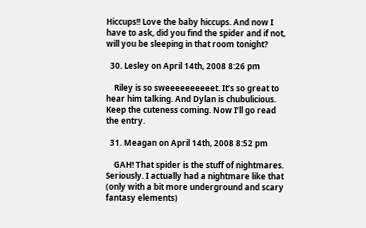Hiccups!! Love the baby hiccups. And now I have to ask, did you find the spider and if not, will you be sleeping in that room tonight?

  30. Lesley on April 14th, 2008 8:26 pm

    Riley is so sweeeeeeeeeet. It’s so great to hear him talking. And Dylan is chubulicious. Keep the cuteness coming. Now I’ll go read the entry.

  31. Meagan on April 14th, 2008 8:52 pm

    GAH! That spider is the stuff of nightmares. Seriously. I actually had a nightmare like that (only with a bit more underground and scary fantasy elements)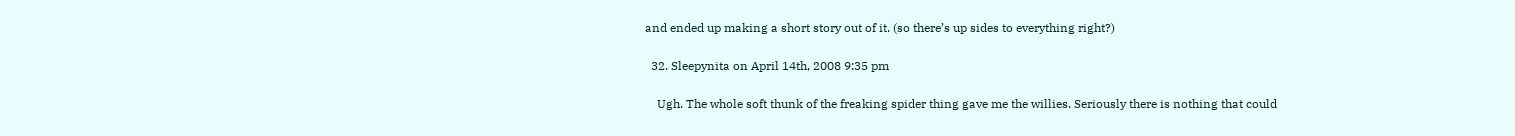and ended up making a short story out of it. (so there’s up sides to everything right?)

  32. Sleepynita on April 14th, 2008 9:35 pm

    Ugh. The whole soft thunk of the freaking spider thing gave me the willies. Seriously there is nothing that could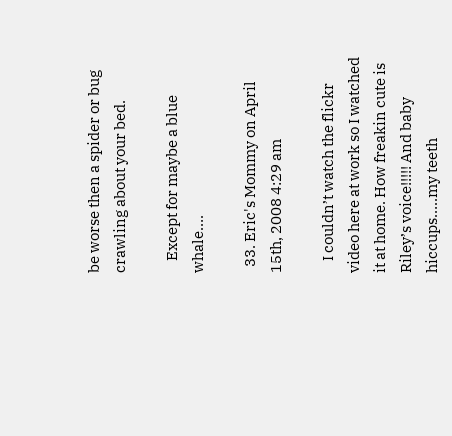be worse then a spider or bug crawling about your bed.

    Except for maybe a blue whale….

  33. Eric's Mommy on April 15th, 2008 4:29 am

    I couldn’t watch the flickr video here at work so I watched it at home. How freakin cute is Riley’s voice!!!!! And baby hiccups…..my teeth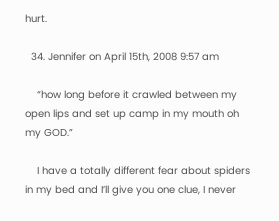hurt.

  34. Jennifer on April 15th, 2008 9:57 am

    “how long before it crawled between my open lips and set up camp in my mouth oh my GOD.”

    I have a totally different fear about spiders in my bed and I’ll give you one clue, I never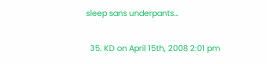sleep sans underpants…

  35. KD on April 15th, 2008 2:01 pm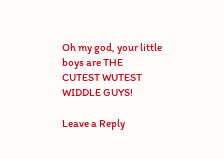Oh my god, your little boys are THE CUTEST WUTEST WIDDLE GUYS!

Leave a Reply